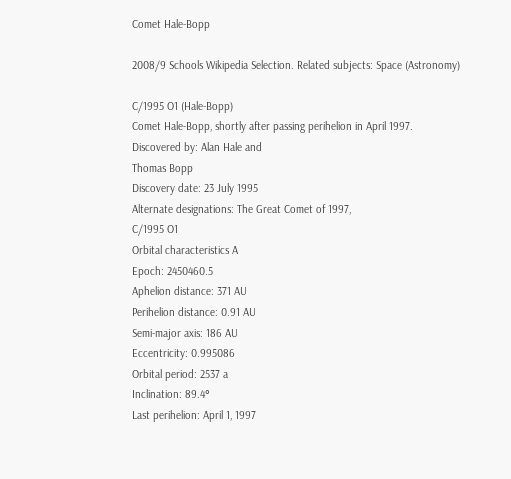Comet Hale-Bopp

2008/9 Schools Wikipedia Selection. Related subjects: Space (Astronomy)

C/1995 O1 (Hale-Bopp)
Comet Hale-Bopp, shortly after passing perihelion in April 1997.
Discovered by: Alan Hale and
Thomas Bopp
Discovery date: 23 July 1995
Alternate designations: The Great Comet of 1997,
C/1995 O1
Orbital characteristics A
Epoch: 2450460.5
Aphelion distance: 371 AU
Perihelion distance: 0.91 AU
Semi-major axis: 186 AU
Eccentricity: 0.995086
Orbital period: 2537 a
Inclination: 89.4°
Last perihelion: April 1, 1997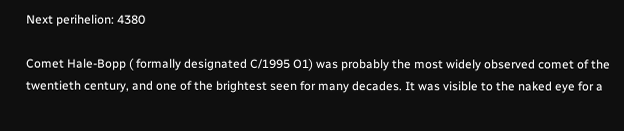Next perihelion: 4380

Comet Hale-Bopp ( formally designated C/1995 O1) was probably the most widely observed comet of the twentieth century, and one of the brightest seen for many decades. It was visible to the naked eye for a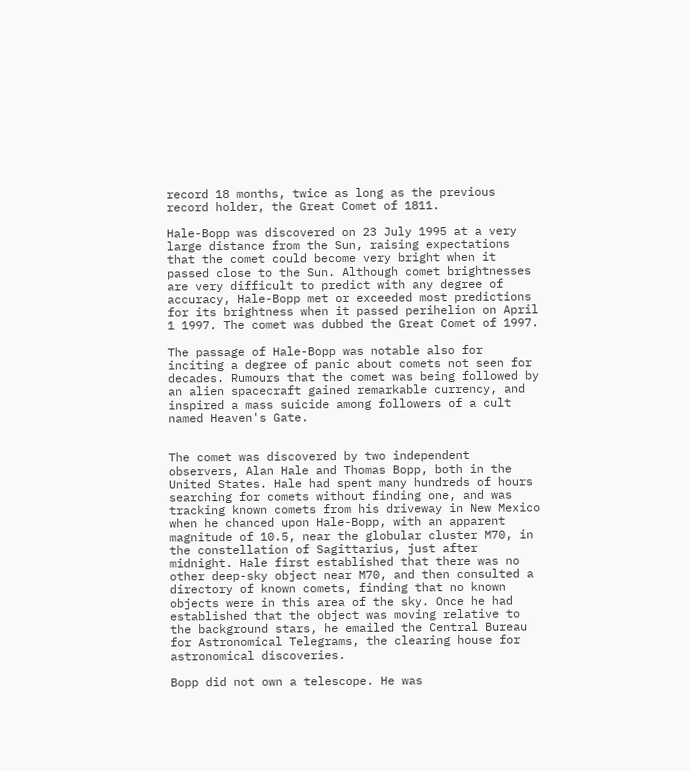record 18 months, twice as long as the previous record holder, the Great Comet of 1811.

Hale-Bopp was discovered on 23 July 1995 at a very large distance from the Sun, raising expectations that the comet could become very bright when it passed close to the Sun. Although comet brightnesses are very difficult to predict with any degree of accuracy, Hale-Bopp met or exceeded most predictions for its brightness when it passed perihelion on April 1 1997. The comet was dubbed the Great Comet of 1997.

The passage of Hale-Bopp was notable also for inciting a degree of panic about comets not seen for decades. Rumours that the comet was being followed by an alien spacecraft gained remarkable currency, and inspired a mass suicide among followers of a cult named Heaven's Gate.


The comet was discovered by two independent observers, Alan Hale and Thomas Bopp, both in the United States. Hale had spent many hundreds of hours searching for comets without finding one, and was tracking known comets from his driveway in New Mexico when he chanced upon Hale-Bopp, with an apparent magnitude of 10.5, near the globular cluster M70, in the constellation of Sagittarius, just after midnight. Hale first established that there was no other deep-sky object near M70, and then consulted a directory of known comets, finding that no known objects were in this area of the sky. Once he had established that the object was moving relative to the background stars, he emailed the Central Bureau for Astronomical Telegrams, the clearing house for astronomical discoveries.

Bopp did not own a telescope. He was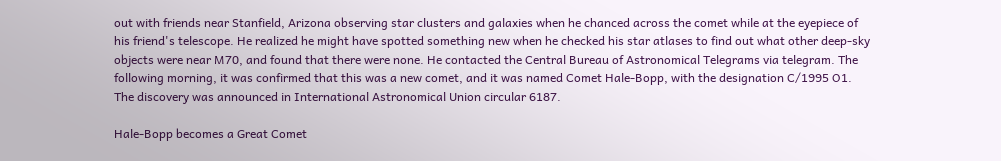out with friends near Stanfield, Arizona observing star clusters and galaxies when he chanced across the comet while at the eyepiece of his friend's telescope. He realized he might have spotted something new when he checked his star atlases to find out what other deep-sky objects were near M70, and found that there were none. He contacted the Central Bureau of Astronomical Telegrams via telegram. The following morning, it was confirmed that this was a new comet, and it was named Comet Hale-Bopp, with the designation C/1995 O1. The discovery was announced in International Astronomical Union circular 6187.

Hale-Bopp becomes a Great Comet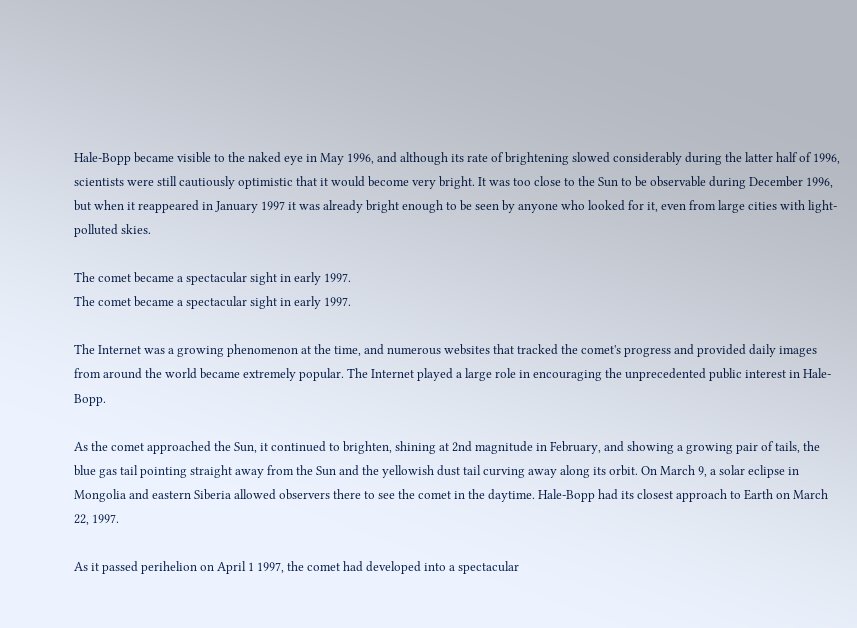Hale-Bopp became visible to the naked eye in May 1996, and although its rate of brightening slowed considerably during the latter half of 1996, scientists were still cautiously optimistic that it would become very bright. It was too close to the Sun to be observable during December 1996, but when it reappeared in January 1997 it was already bright enough to be seen by anyone who looked for it, even from large cities with light-polluted skies.

The comet became a spectacular sight in early 1997.
The comet became a spectacular sight in early 1997.

The Internet was a growing phenomenon at the time, and numerous websites that tracked the comet's progress and provided daily images from around the world became extremely popular. The Internet played a large role in encouraging the unprecedented public interest in Hale-Bopp.

As the comet approached the Sun, it continued to brighten, shining at 2nd magnitude in February, and showing a growing pair of tails, the blue gas tail pointing straight away from the Sun and the yellowish dust tail curving away along its orbit. On March 9, a solar eclipse in Mongolia and eastern Siberia allowed observers there to see the comet in the daytime. Hale-Bopp had its closest approach to Earth on March 22, 1997.

As it passed perihelion on April 1 1997, the comet had developed into a spectacular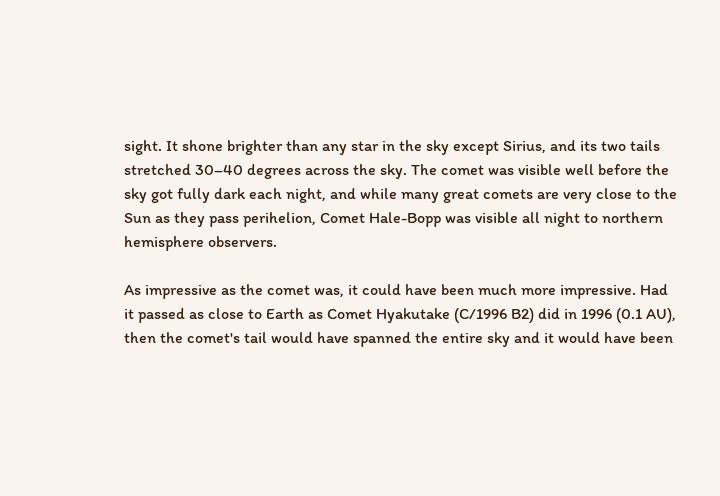sight. It shone brighter than any star in the sky except Sirius, and its two tails stretched 30–40 degrees across the sky. The comet was visible well before the sky got fully dark each night, and while many great comets are very close to the Sun as they pass perihelion, Comet Hale-Bopp was visible all night to northern hemisphere observers.

As impressive as the comet was, it could have been much more impressive. Had it passed as close to Earth as Comet Hyakutake (C/1996 B2) did in 1996 (0.1 AU), then the comet's tail would have spanned the entire sky and it would have been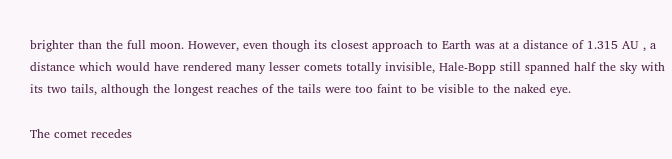brighter than the full moon. However, even though its closest approach to Earth was at a distance of 1.315 AU , a distance which would have rendered many lesser comets totally invisible, Hale-Bopp still spanned half the sky with its two tails, although the longest reaches of the tails were too faint to be visible to the naked eye.

The comet recedes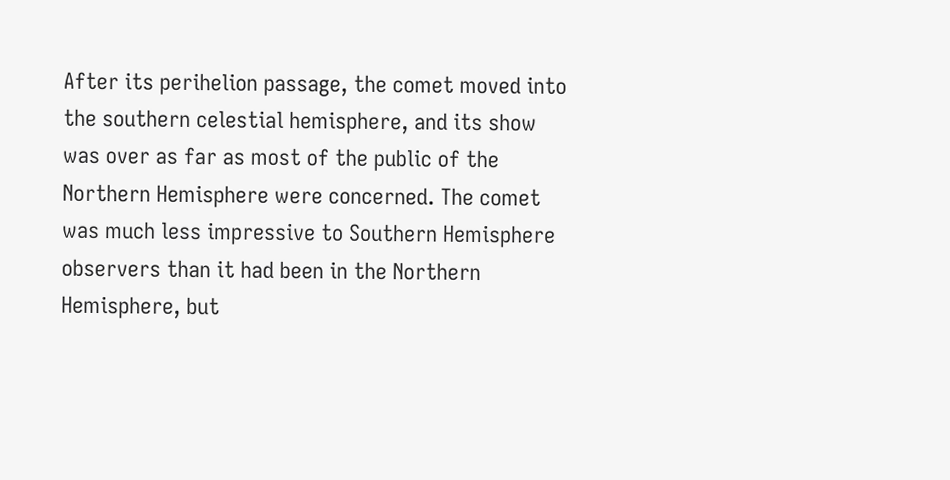After its perihelion passage, the comet moved into the southern celestial hemisphere, and its show was over as far as most of the public of the Northern Hemisphere were concerned. The comet was much less impressive to Southern Hemisphere observers than it had been in the Northern Hemisphere, but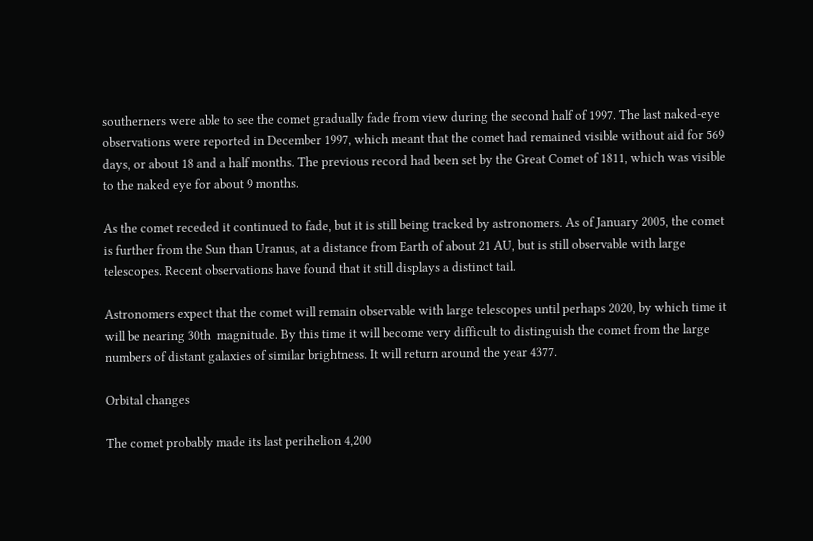southerners were able to see the comet gradually fade from view during the second half of 1997. The last naked-eye observations were reported in December 1997, which meant that the comet had remained visible without aid for 569 days, or about 18 and a half months. The previous record had been set by the Great Comet of 1811, which was visible to the naked eye for about 9 months.

As the comet receded it continued to fade, but it is still being tracked by astronomers. As of January 2005, the comet is further from the Sun than Uranus, at a distance from Earth of about 21 AU, but is still observable with large telescopes. Recent observations have found that it still displays a distinct tail.

Astronomers expect that the comet will remain observable with large telescopes until perhaps 2020, by which time it will be nearing 30th  magnitude. By this time it will become very difficult to distinguish the comet from the large numbers of distant galaxies of similar brightness. It will return around the year 4377.

Orbital changes

The comet probably made its last perihelion 4,200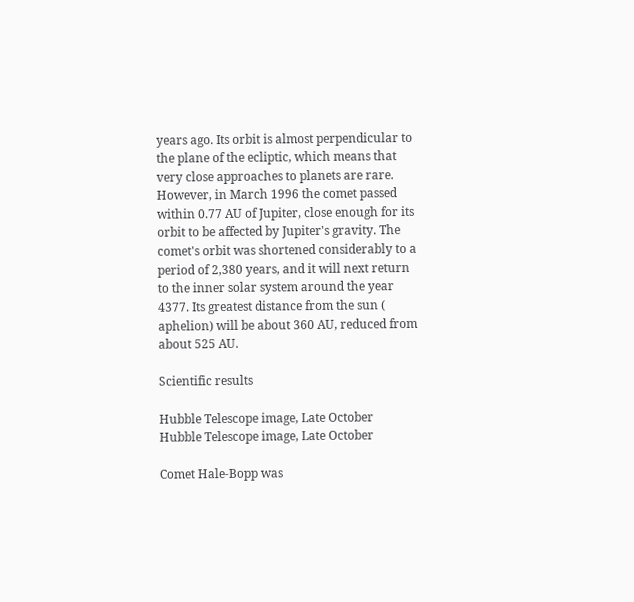years ago. Its orbit is almost perpendicular to the plane of the ecliptic, which means that very close approaches to planets are rare. However, in March 1996 the comet passed within 0.77 AU of Jupiter, close enough for its orbit to be affected by Jupiter's gravity. The comet's orbit was shortened considerably to a period of 2,380 years, and it will next return to the inner solar system around the year 4377. Its greatest distance from the sun ( aphelion) will be about 360 AU, reduced from about 525 AU.

Scientific results

Hubble Telescope image, Late October
Hubble Telescope image, Late October

Comet Hale-Bopp was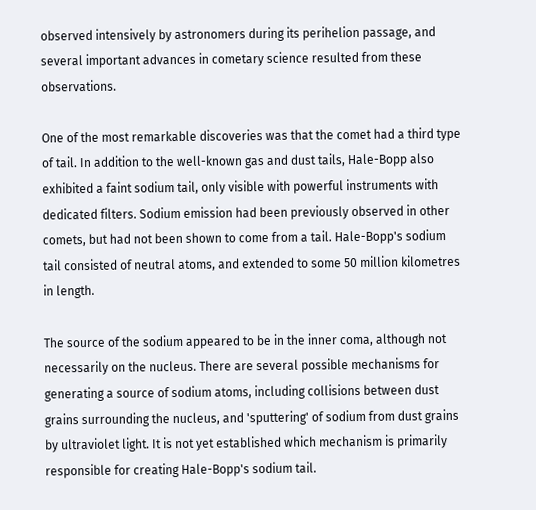observed intensively by astronomers during its perihelion passage, and several important advances in cometary science resulted from these observations.

One of the most remarkable discoveries was that the comet had a third type of tail. In addition to the well-known gas and dust tails, Hale-Bopp also exhibited a faint sodium tail, only visible with powerful instruments with dedicated filters. Sodium emission had been previously observed in other comets, but had not been shown to come from a tail. Hale-Bopp's sodium tail consisted of neutral atoms, and extended to some 50 million kilometres in length.

The source of the sodium appeared to be in the inner coma, although not necessarily on the nucleus. There are several possible mechanisms for generating a source of sodium atoms, including collisions between dust grains surrounding the nucleus, and 'sputtering' of sodium from dust grains by ultraviolet light. It is not yet established which mechanism is primarily responsible for creating Hale-Bopp's sodium tail.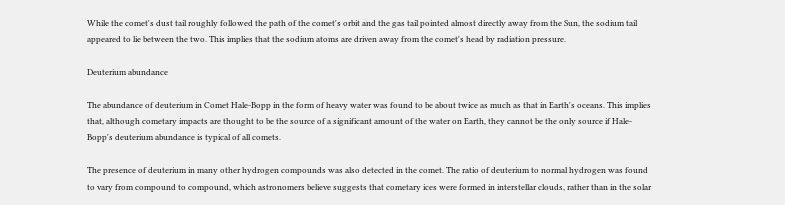While the comet's dust tail roughly followed the path of the comet's orbit and the gas tail pointed almost directly away from the Sun, the sodium tail appeared to lie between the two. This implies that the sodium atoms are driven away from the comet's head by radiation pressure.

Deuterium abundance

The abundance of deuterium in Comet Hale-Bopp in the form of heavy water was found to be about twice as much as that in Earth's oceans. This implies that, although cometary impacts are thought to be the source of a significant amount of the water on Earth, they cannot be the only source if Hale-Bopp's deuterium abundance is typical of all comets.

The presence of deuterium in many other hydrogen compounds was also detected in the comet. The ratio of deuterium to normal hydrogen was found to vary from compound to compound, which astronomers believe suggests that cometary ices were formed in interstellar clouds, rather than in the solar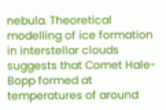nebula. Theoretical modelling of ice formation in interstellar clouds suggests that Comet Hale-Bopp formed at temperatures of around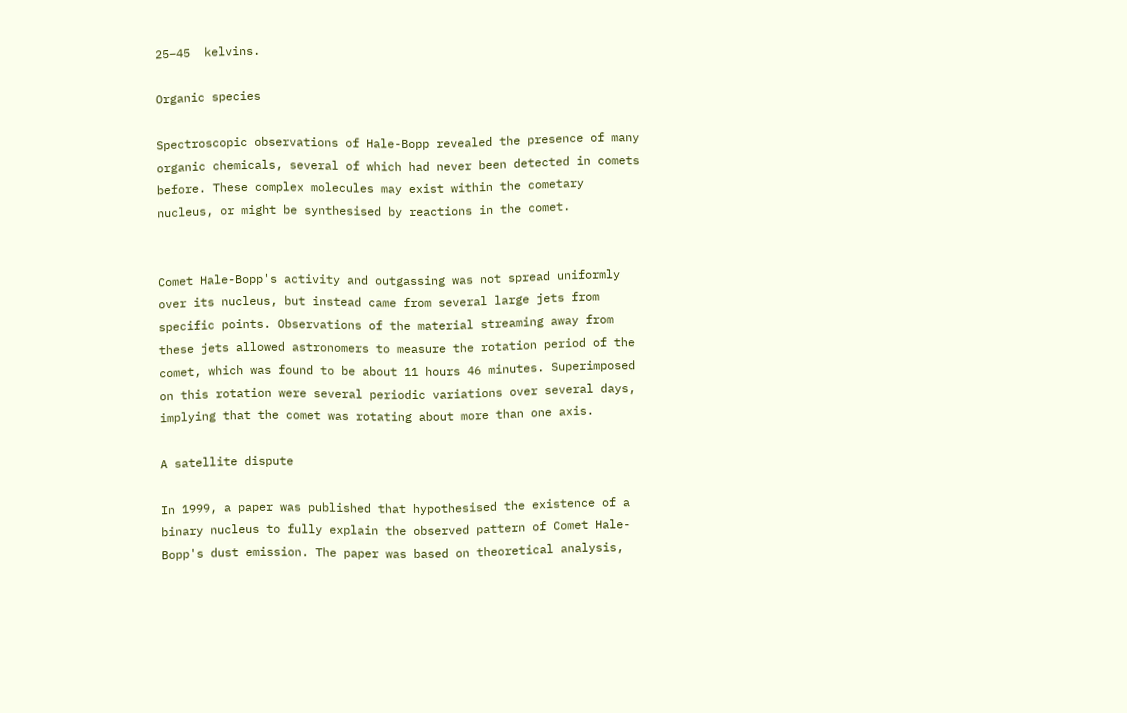25–45  kelvins.

Organic species

Spectroscopic observations of Hale-Bopp revealed the presence of many organic chemicals, several of which had never been detected in comets before. These complex molecules may exist within the cometary nucleus, or might be synthesised by reactions in the comet.


Comet Hale-Bopp's activity and outgassing was not spread uniformly over its nucleus, but instead came from several large jets from specific points. Observations of the material streaming away from these jets allowed astronomers to measure the rotation period of the comet, which was found to be about 11 hours 46 minutes. Superimposed on this rotation were several periodic variations over several days, implying that the comet was rotating about more than one axis.

A satellite dispute

In 1999, a paper was published that hypothesised the existence of a binary nucleus to fully explain the observed pattern of Comet Hale-Bopp's dust emission. The paper was based on theoretical analysis,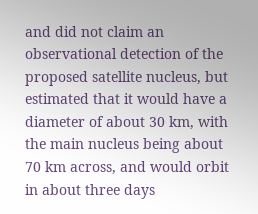and did not claim an observational detection of the proposed satellite nucleus, but estimated that it would have a diameter of about 30 km, with the main nucleus being about 70 km across, and would orbit in about three days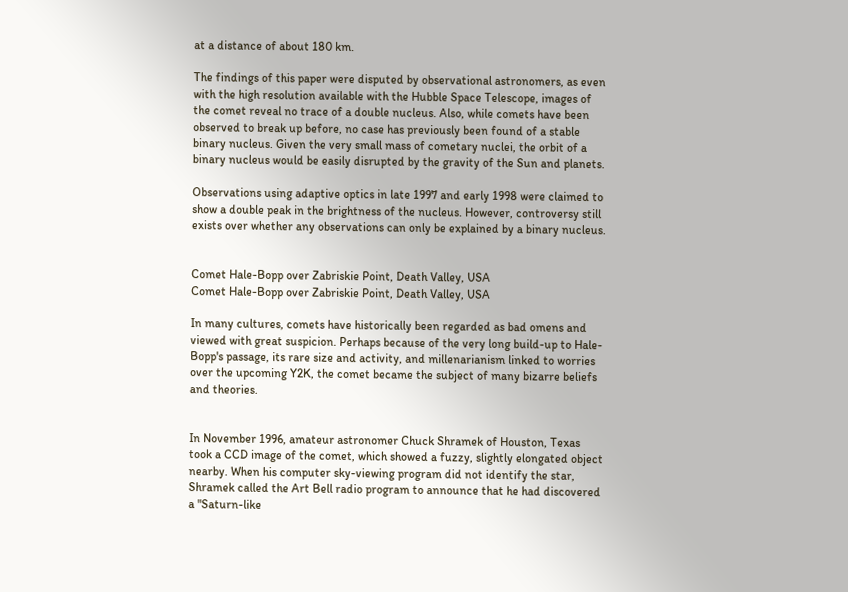at a distance of about 180 km.

The findings of this paper were disputed by observational astronomers, as even with the high resolution available with the Hubble Space Telescope, images of the comet reveal no trace of a double nucleus. Also, while comets have been observed to break up before, no case has previously been found of a stable binary nucleus. Given the very small mass of cometary nuclei, the orbit of a binary nucleus would be easily disrupted by the gravity of the Sun and planets.

Observations using adaptive optics in late 1997 and early 1998 were claimed to show a double peak in the brightness of the nucleus. However, controversy still exists over whether any observations can only be explained by a binary nucleus.


Comet Hale-Bopp over Zabriskie Point, Death Valley, USA
Comet Hale-Bopp over Zabriskie Point, Death Valley, USA

In many cultures, comets have historically been regarded as bad omens and viewed with great suspicion. Perhaps because of the very long build-up to Hale-Bopp's passage, its rare size and activity, and millenarianism linked to worries over the upcoming Y2K, the comet became the subject of many bizarre beliefs and theories.


In November 1996, amateur astronomer Chuck Shramek of Houston, Texas took a CCD image of the comet, which showed a fuzzy, slightly elongated object nearby. When his computer sky-viewing program did not identify the star, Shramek called the Art Bell radio program to announce that he had discovered a "Saturn-like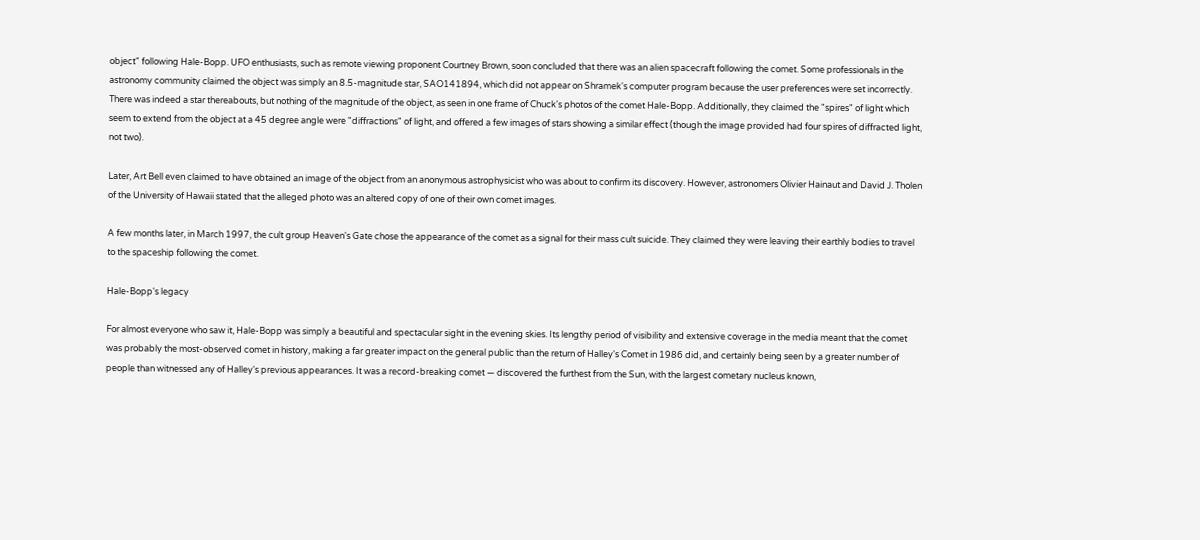object" following Hale-Bopp. UFO enthusiasts, such as remote viewing proponent Courtney Brown, soon concluded that there was an alien spacecraft following the comet. Some professionals in the astronomy community claimed the object was simply an 8.5-magnitude star, SAO141894, which did not appear on Shramek's computer program because the user preferences were set incorrectly. There was indeed a star thereabouts, but nothing of the magnitude of the object, as seen in one frame of Chuck's photos of the comet Hale-Bopp. Additionally, they claimed the "spires" of light which seem to extend from the object at a 45 degree angle were "diffractions" of light, and offered a few images of stars showing a similar effect (though the image provided had four spires of diffracted light, not two).

Later, Art Bell even claimed to have obtained an image of the object from an anonymous astrophysicist who was about to confirm its discovery. However, astronomers Olivier Hainaut and David J. Tholen of the University of Hawaii stated that the alleged photo was an altered copy of one of their own comet images.

A few months later, in March 1997, the cult group Heaven's Gate chose the appearance of the comet as a signal for their mass cult suicide. They claimed they were leaving their earthly bodies to travel to the spaceship following the comet.

Hale-Bopp's legacy

For almost everyone who saw it, Hale-Bopp was simply a beautiful and spectacular sight in the evening skies. Its lengthy period of visibility and extensive coverage in the media meant that the comet was probably the most-observed comet in history, making a far greater impact on the general public than the return of Halley's Comet in 1986 did, and certainly being seen by a greater number of people than witnessed any of Halley's previous appearances. It was a record-breaking comet — discovered the furthest from the Sun, with the largest cometary nucleus known,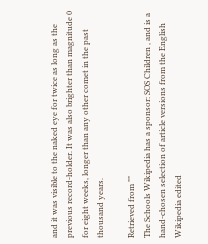and it was visible to the naked eye for twice as long as the previous record-holder. It was also brighter than magnitude 0 for eight weeks, longer than any other comet in the past thousand years.

Retrieved from ""
The Schools Wikipedia has a sponsor: SOS Children , and is a hand-chosen selection of article versions from the English Wikipedia edited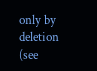only by deletion (see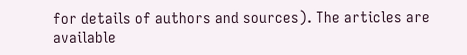for details of authors and sources). The articles are available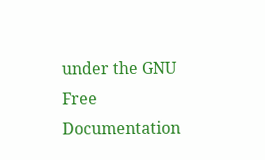under the GNU Free Documentation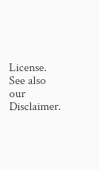License. See also our Disclaimer.